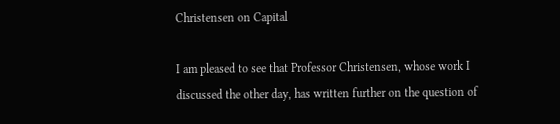Christensen on Capital

I am pleased to see that Professor Christensen, whose work I discussed the other day, has written further on the question of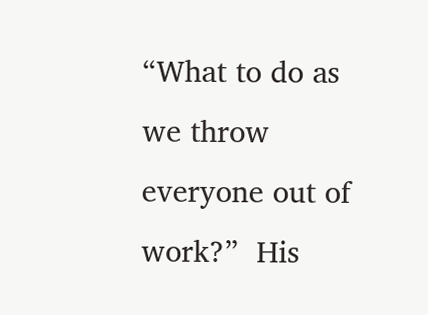“What to do as we throw everyone out of work?”  His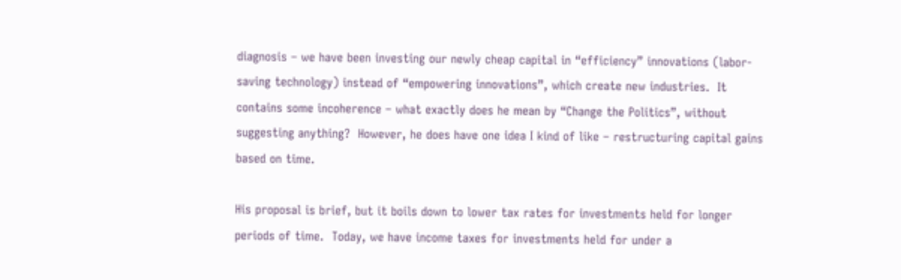diagnosis – we have been investing our newly cheap capital in “efficiency” innovations (labor-saving technology) instead of “empowering innovations”, which create new industries.  It contains some incoherence – what exactly does he mean by “Change the Politics”, without suggesting anything?  However, he does have one idea I kind of like – restructuring capital gains based on time.

His proposal is brief, but it boils down to lower tax rates for investments held for longer periods of time.  Today, we have income taxes for investments held for under a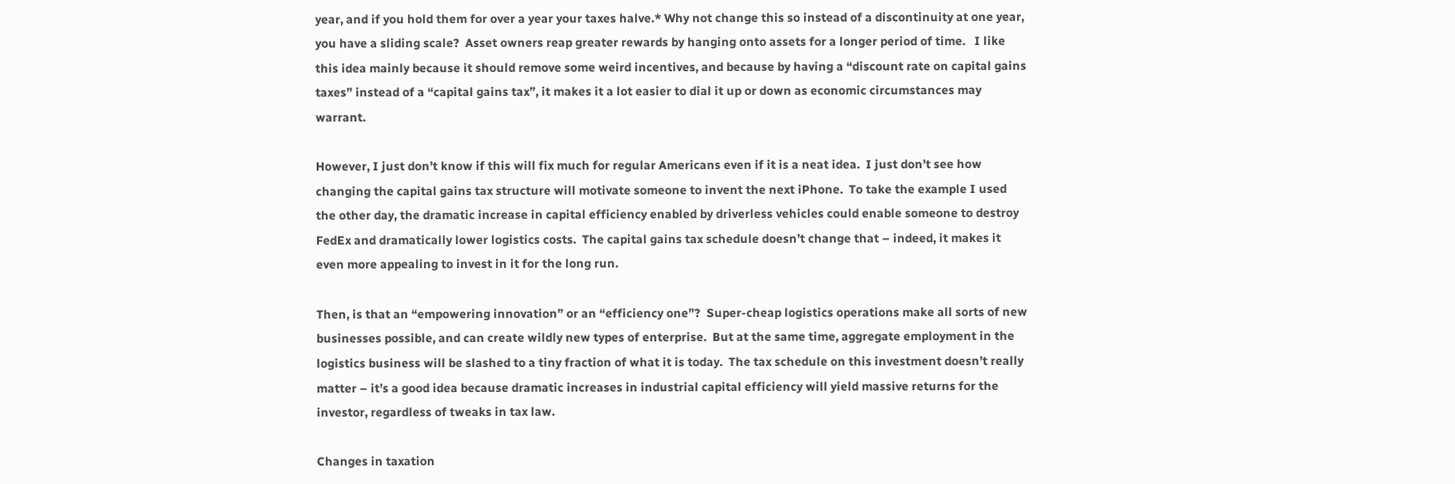year, and if you hold them for over a year your taxes halve.* Why not change this so instead of a discontinuity at one year, you have a sliding scale?  Asset owners reap greater rewards by hanging onto assets for a longer period of time.   I like this idea mainly because it should remove some weird incentives, and because by having a “discount rate on capital gains taxes” instead of a “capital gains tax”, it makes it a lot easier to dial it up or down as economic circumstances may warrant.

However, I just don’t know if this will fix much for regular Americans even if it is a neat idea.  I just don’t see how changing the capital gains tax structure will motivate someone to invent the next iPhone.  To take the example I used the other day, the dramatic increase in capital efficiency enabled by driverless vehicles could enable someone to destroy FedEx and dramatically lower logistics costs.  The capital gains tax schedule doesn’t change that – indeed, it makes it even more appealing to invest in it for the long run.

Then, is that an “empowering innovation” or an “efficiency one”?  Super-cheap logistics operations make all sorts of new businesses possible, and can create wildly new types of enterprise.  But at the same time, aggregate employment in the logistics business will be slashed to a tiny fraction of what it is today.  The tax schedule on this investment doesn’t really matter – it’s a good idea because dramatic increases in industrial capital efficiency will yield massive returns for the investor, regardless of tweaks in tax law.

Changes in taxation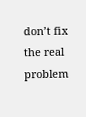don’t fix the real problem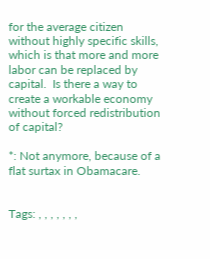for the average citizen without highly specific skills, which is that more and more labor can be replaced by capital.  Is there a way to create a workable economy without forced redistribution of capital?

*: Not anymore, because of a flat surtax in Obamacare.


Tags: , , , , , , ,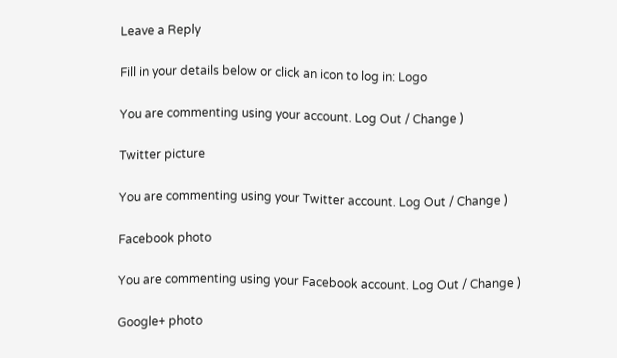Leave a Reply

Fill in your details below or click an icon to log in: Logo

You are commenting using your account. Log Out / Change )

Twitter picture

You are commenting using your Twitter account. Log Out / Change )

Facebook photo

You are commenting using your Facebook account. Log Out / Change )

Google+ photo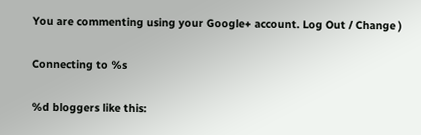You are commenting using your Google+ account. Log Out / Change )

Connecting to %s

%d bloggers like this: